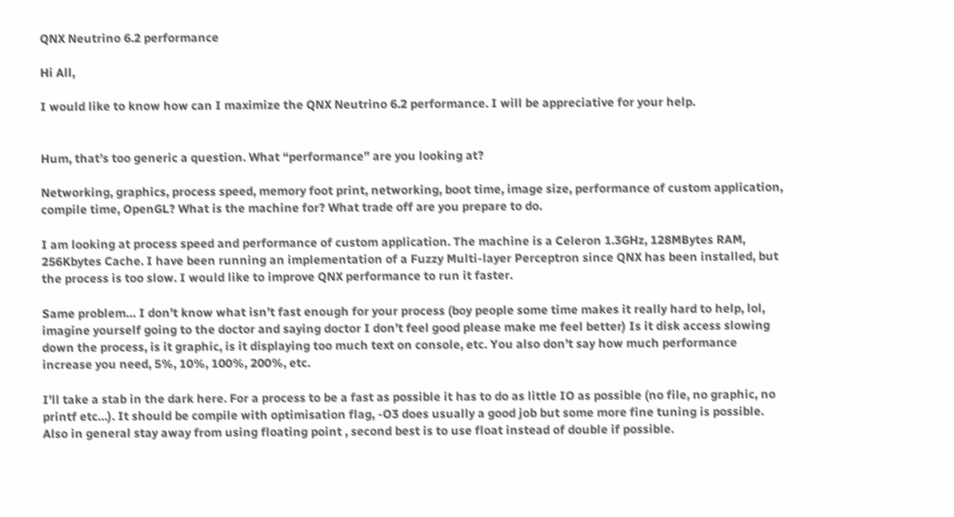QNX Neutrino 6.2 performance

Hi All,

I would like to know how can I maximize the QNX Neutrino 6.2 performance. I will be appreciative for your help.


Hum, that’s too generic a question. What “performance” are you looking at?

Networking, graphics, process speed, memory foot print, networking, boot time, image size, performance of custom application, compile time, OpenGL? What is the machine for? What trade off are you prepare to do.

I am looking at process speed and performance of custom application. The machine is a Celeron 1.3GHz, 128MBytes RAM, 256Kbytes Cache. I have been running an implementation of a Fuzzy Multi-layer Perceptron since QNX has been installed, but the process is too slow. I would like to improve QNX performance to run it faster.

Same problem… I don’t know what isn’t fast enough for your process (boy people some time makes it really hard to help, lol, imagine yourself going to the doctor and saying doctor I don’t feel good please make me feel better) Is it disk access slowing down the process, is it graphic, is it displaying too much text on console, etc. You also don’t say how much performance increase you need, 5%, 10%, 100%, 200%, etc.

I’ll take a stab in the dark here. For a process to be a fast as possible it has to do as little IO as possible (no file, no graphic, no printf etc…). It should be compile with optimisation flag, -O3 does usually a good job but some more fine tuning is possible. Also in general stay away from using floating point , second best is to use float instead of double if possible.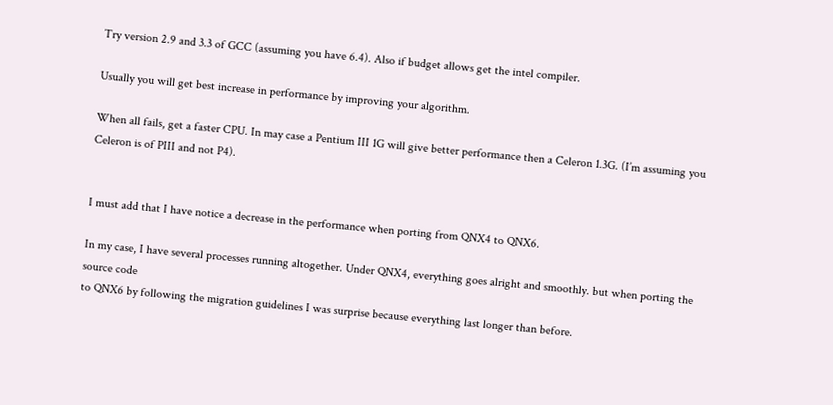Try version 2.9 and 3.3 of GCC (assuming you have 6.4). Also if budget allows get the intel compiler.

Usually you will get best increase in performance by improving your algorithm.

When all fails, get a faster CPU. In may case a Pentium III 1G will give better performance then a Celeron 1.3G. (I’m assuming you Celeron is of PIII and not P4).


I must add that I have notice a decrease in the performance when porting from QNX4 to QNX6.

In my case, I have several processes running altogether. Under QNX4, everything goes alright and smoothly. but when porting the source code
to QNX6 by following the migration guidelines I was surprise because everything last longer than before.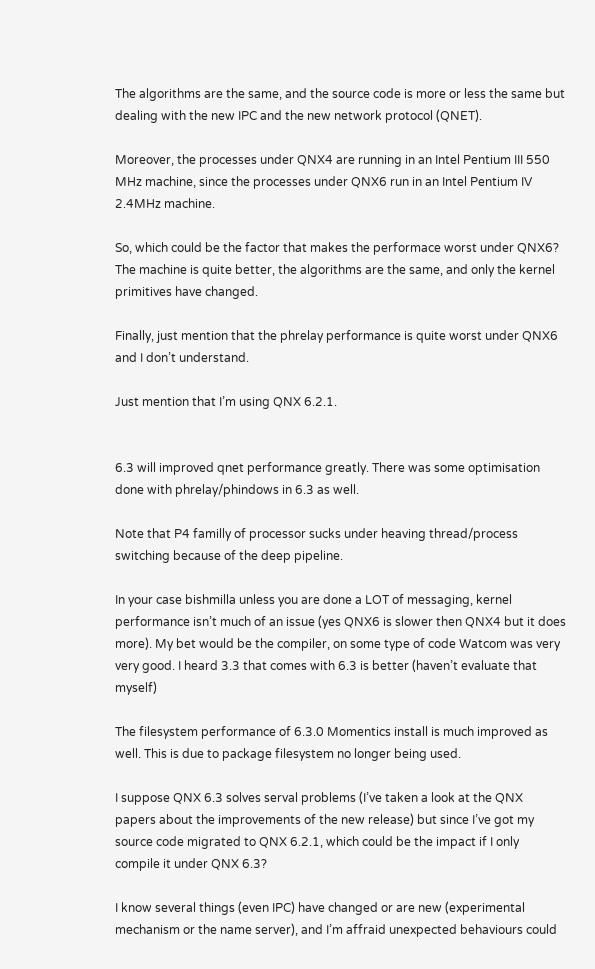The algorithms are the same, and the source code is more or less the same but dealing with the new IPC and the new network protocol (QNET).

Moreover, the processes under QNX4 are running in an Intel Pentium III 550 MHz machine, since the processes under QNX6 run in an Intel Pentium IV 2.4MHz machine.

So, which could be the factor that makes the performace worst under QNX6? The machine is quite better, the algorithms are the same, and only the kernel primitives have changed.

Finally, just mention that the phrelay performance is quite worst under QNX6 and I don’t understand.

Just mention that I’m using QNX 6.2.1.


6.3 will improved qnet performance greatly. There was some optimisation done with phrelay/phindows in 6.3 as well.

Note that P4 familly of processor sucks under heaving thread/process switching because of the deep pipeline.

In your case bishmilla unless you are done a LOT of messaging, kernel performance isn’t much of an issue (yes QNX6 is slower then QNX4 but it does more). My bet would be the compiler, on some type of code Watcom was very very good. I heard 3.3 that comes with 6.3 is better (haven’t evaluate that myself)

The filesystem performance of 6.3.0 Momentics install is much improved as well. This is due to package filesystem no longer being used.

I suppose QNX 6.3 solves serval problems (I’ve taken a look at the QNX papers about the improvements of the new release) but since I’ve got my source code migrated to QNX 6.2.1, which could be the impact if I only compile it under QNX 6.3?

I know several things (even IPC) have changed or are new (experimental mechanism or the name server), and I’m affraid unexpected behaviours could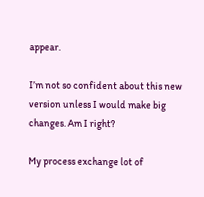appear.

I’m not so confident about this new version unless I would make big changes. Am I right?

My process exchange lot of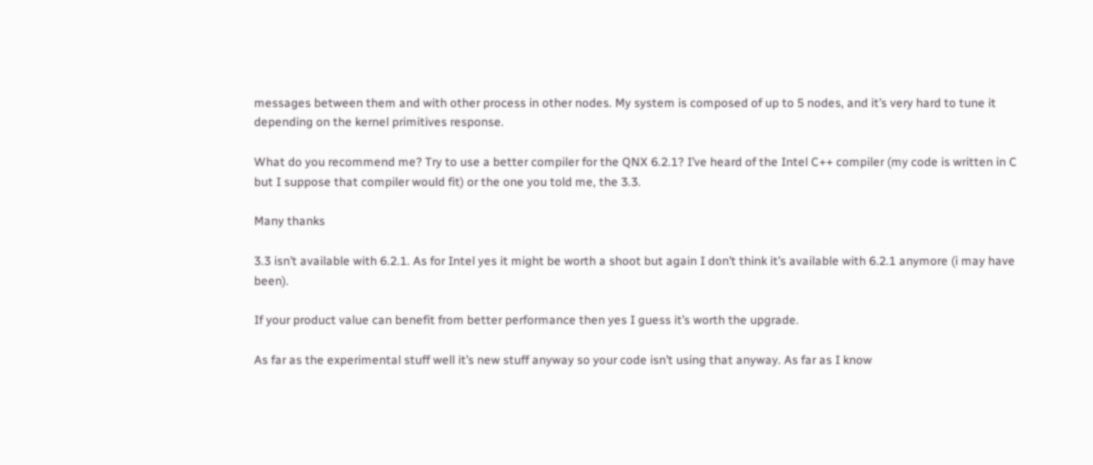messages between them and with other process in other nodes. My system is composed of up to 5 nodes, and it’s very hard to tune it depending on the kernel primitives response.

What do you recommend me? Try to use a better compiler for the QNX 6.2.1? I’ve heard of the Intel C++ compiler (my code is written in C but I suppose that compiler would fit) or the one you told me, the 3.3.

Many thanks

3.3 isn’t available with 6.2.1. As for Intel yes it might be worth a shoot but again I don’t think it’s available with 6.2.1 anymore (i may have been).

If your product value can benefit from better performance then yes I guess it’s worth the upgrade.

As far as the experimental stuff well it’s new stuff anyway so your code isn’t using that anyway. As far as I know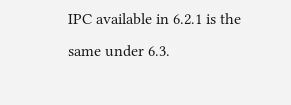IPC available in 6.2.1 is the same under 6.3.